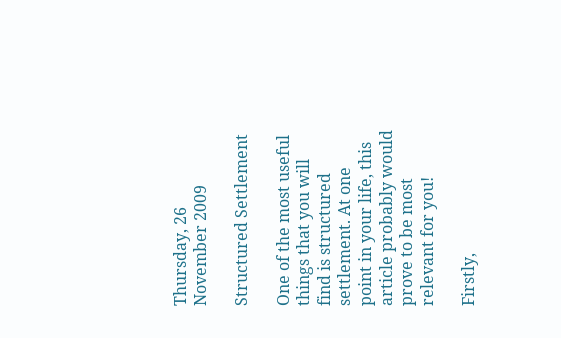Thursday, 26 November 2009

Structured Settlement

One of the most useful things that you will find is structured settlement. At one point in your life, this article probably would prove to be most relevant for you!

Firstly,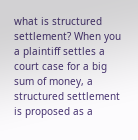what is structured settlement? When you a plaintiff settles a court case for a big sum of money, a structured settlement is proposed as a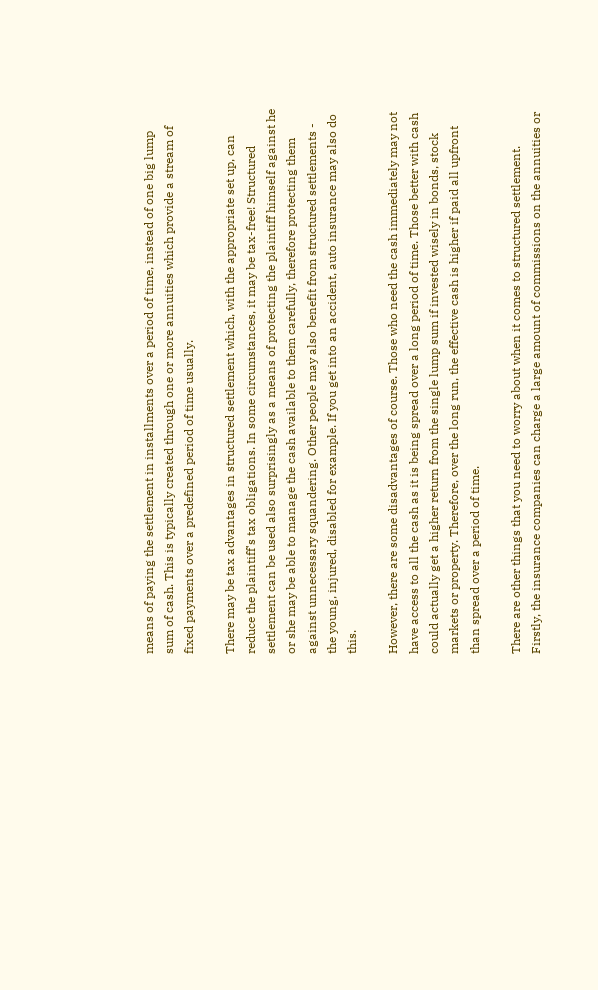means of paying the settlement in installments over a period of time, instead of one big lump sum of cash. This is typically created through one or more annuities which provide a stream of fixed payments over a predefined period of time usually.

There may be tax advantages in structured settlement which, with the appropriate set up, can reduce the plaintiff's tax obligations. In some circumstances, it may be tax-free! Structured settlement can be used also surprisingly as a means of protecting the plaintiff himself against he or she may be able to manage the cash available to them carefully, therefore protecting them against unnecessary squandering. Other people may also benefit from structured settlements - the young, injured, disabled for example. If you get into an accident, auto insurance may also do this.

However, there are some disadvantages of course. Those who need the cash immediately may not have access to all the cash as it is being spread over a long period of time. Those better with cash could actually get a higher return from the single lump sum if invested wisely in bonds, stock markets or property. Therefore, over the long run, the effective cash is higher if paid all upfront than spread over a period of time.

There are other things that you need to worry about when it comes to structured settlement. Firstly, the insurance companies can charge a large amount of commissions on the annuities or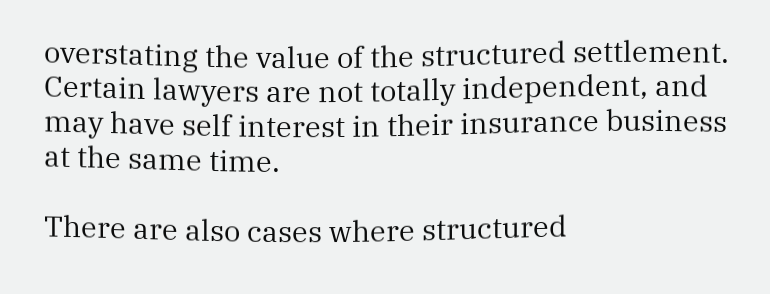overstating the value of the structured settlement. Certain lawyers are not totally independent, and may have self interest in their insurance business at the same time.

There are also cases where structured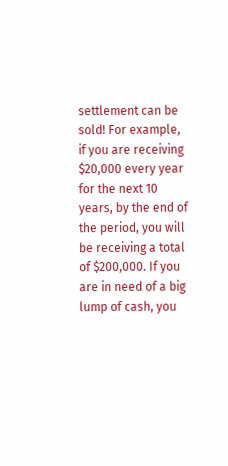settlement can be sold! For example, if you are receiving $20,000 every year for the next 10 years, by the end of the period, you will be receiving a total of $200,000. If you are in need of a big lump of cash, you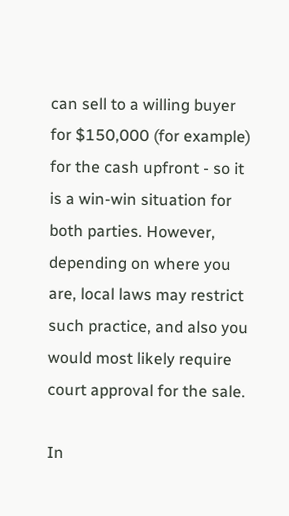can sell to a willing buyer for $150,000 (for example) for the cash upfront - so it is a win-win situation for both parties. However, depending on where you are, local laws may restrict such practice, and also you would most likely require court approval for the sale.

In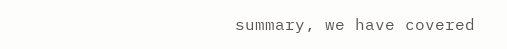summary, we have covered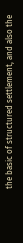the basic of structured settlement, and also the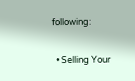following:

  • Selling Your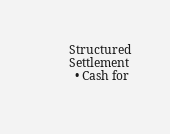Structured Settlement
  • Cash for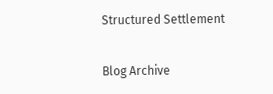Structured Settlement

Blog Archive